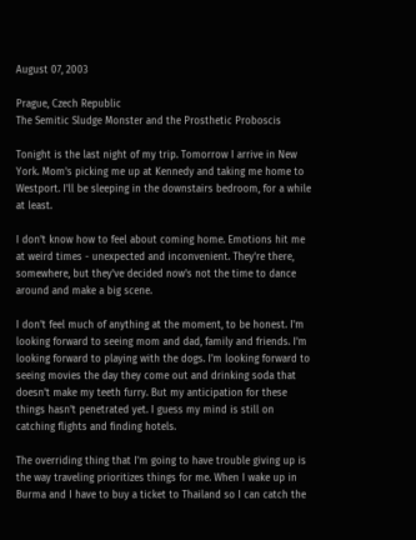August 07, 2003

Prague, Czech Republic
The Semitic Sludge Monster and the Prosthetic Proboscis

Tonight is the last night of my trip. Tomorrow I arrive in New York. Mom's picking me up at Kennedy and taking me home to Westport. I'll be sleeping in the downstairs bedroom, for a while at least.

I don't know how to feel about coming home. Emotions hit me at weird times - unexpected and inconvenient. They're there, somewhere, but they've decided now's not the time to dance around and make a big scene.

I don't feel much of anything at the moment, to be honest. I'm looking forward to seeing mom and dad, family and friends. I'm looking forward to playing with the dogs. I'm looking forward to seeing movies the day they come out and drinking soda that doesn't make my teeth furry. But my anticipation for these things hasn't penetrated yet. I guess my mind is still on catching flights and finding hotels.

The overriding thing that I'm going to have trouble giving up is the way traveling prioritizes things for me. When I wake up in Burma and I have to buy a ticket to Thailand so I can catch the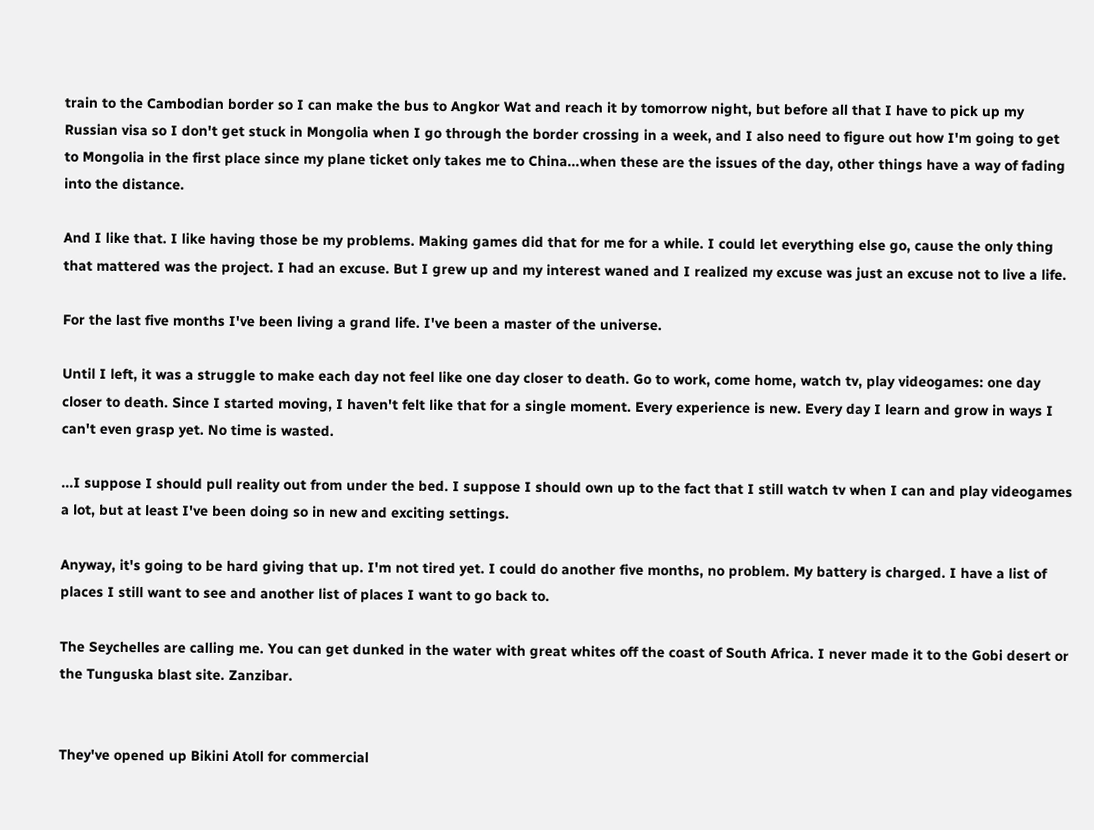train to the Cambodian border so I can make the bus to Angkor Wat and reach it by tomorrow night, but before all that I have to pick up my Russian visa so I don't get stuck in Mongolia when I go through the border crossing in a week, and I also need to figure out how I'm going to get to Mongolia in the first place since my plane ticket only takes me to China...when these are the issues of the day, other things have a way of fading into the distance.

And I like that. I like having those be my problems. Making games did that for me for a while. I could let everything else go, cause the only thing that mattered was the project. I had an excuse. But I grew up and my interest waned and I realized my excuse was just an excuse not to live a life.

For the last five months I've been living a grand life. I've been a master of the universe.

Until I left, it was a struggle to make each day not feel like one day closer to death. Go to work, come home, watch tv, play videogames: one day closer to death. Since I started moving, I haven't felt like that for a single moment. Every experience is new. Every day I learn and grow in ways I can't even grasp yet. No time is wasted.

...I suppose I should pull reality out from under the bed. I suppose I should own up to the fact that I still watch tv when I can and play videogames a lot, but at least I've been doing so in new and exciting settings.

Anyway, it's going to be hard giving that up. I'm not tired yet. I could do another five months, no problem. My battery is charged. I have a list of places I still want to see and another list of places I want to go back to.

The Seychelles are calling me. You can get dunked in the water with great whites off the coast of South Africa. I never made it to the Gobi desert or the Tunguska blast site. Zanzibar.


They've opened up Bikini Atoll for commercial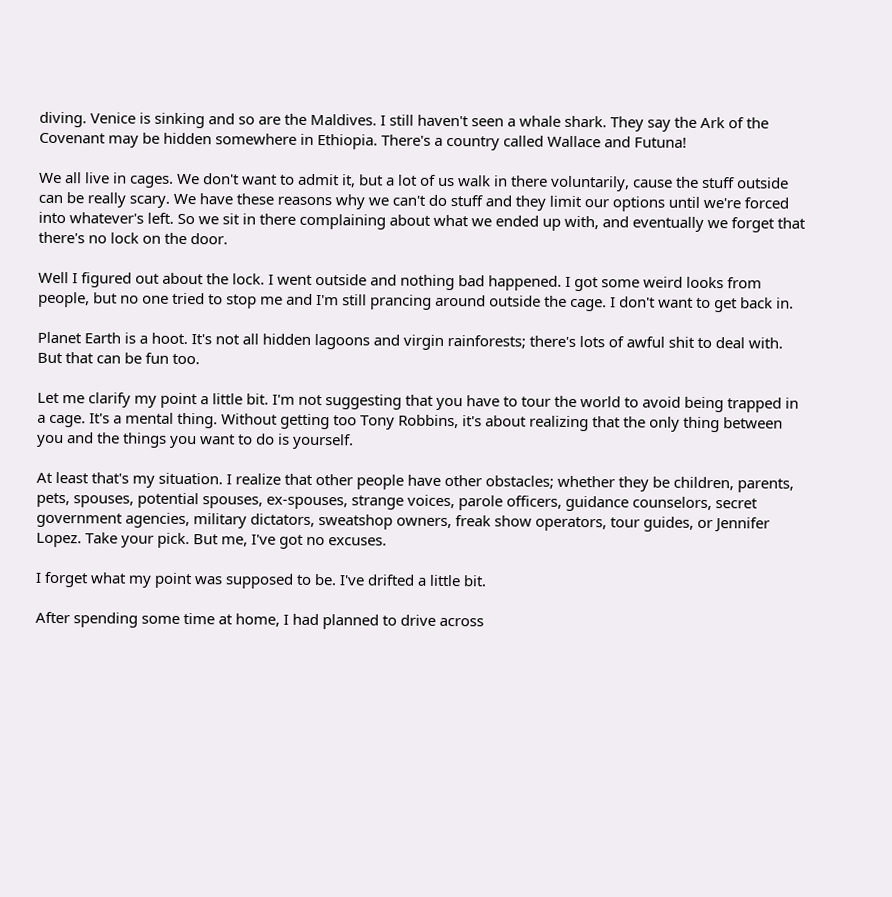diving. Venice is sinking and so are the Maldives. I still haven't seen a whale shark. They say the Ark of the Covenant may be hidden somewhere in Ethiopia. There's a country called Wallace and Futuna!

We all live in cages. We don't want to admit it, but a lot of us walk in there voluntarily, cause the stuff outside can be really scary. We have these reasons why we can't do stuff and they limit our options until we're forced into whatever's left. So we sit in there complaining about what we ended up with, and eventually we forget that there's no lock on the door.

Well I figured out about the lock. I went outside and nothing bad happened. I got some weird looks from people, but no one tried to stop me and I'm still prancing around outside the cage. I don't want to get back in.

Planet Earth is a hoot. It's not all hidden lagoons and virgin rainforests; there's lots of awful shit to deal with. But that can be fun too.

Let me clarify my point a little bit. I'm not suggesting that you have to tour the world to avoid being trapped in a cage. It's a mental thing. Without getting too Tony Robbins, it's about realizing that the only thing between you and the things you want to do is yourself.

At least that's my situation. I realize that other people have other obstacles; whether they be children, parents, pets, spouses, potential spouses, ex-spouses, strange voices, parole officers, guidance counselors, secret government agencies, military dictators, sweatshop owners, freak show operators, tour guides, or Jennifer Lopez. Take your pick. But me, I've got no excuses.

I forget what my point was supposed to be. I've drifted a little bit.

After spending some time at home, I had planned to drive across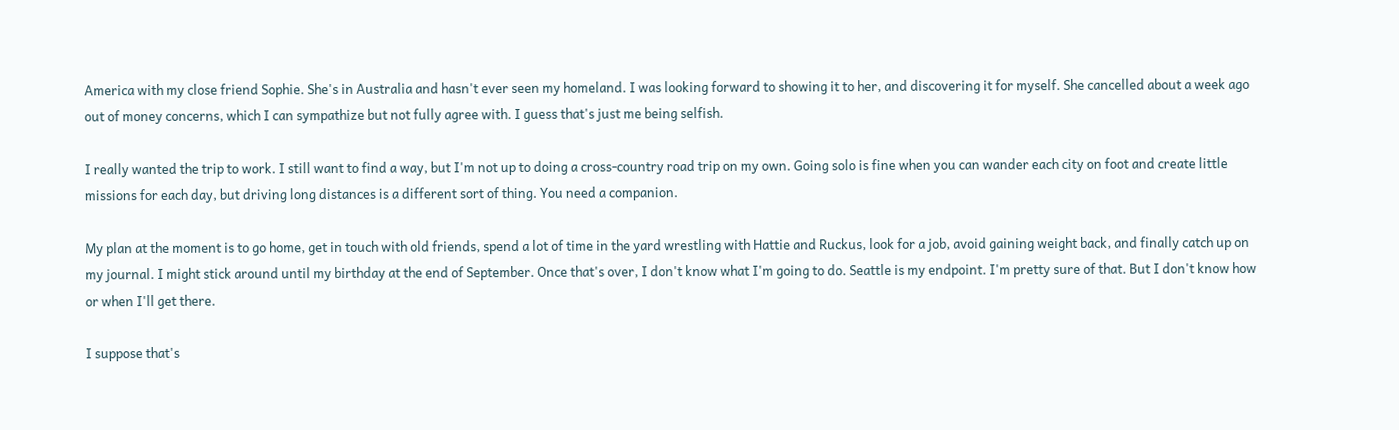America with my close friend Sophie. She's in Australia and hasn't ever seen my homeland. I was looking forward to showing it to her, and discovering it for myself. She cancelled about a week ago out of money concerns, which I can sympathize but not fully agree with. I guess that's just me being selfish.

I really wanted the trip to work. I still want to find a way, but I'm not up to doing a cross-country road trip on my own. Going solo is fine when you can wander each city on foot and create little missions for each day, but driving long distances is a different sort of thing. You need a companion.

My plan at the moment is to go home, get in touch with old friends, spend a lot of time in the yard wrestling with Hattie and Ruckus, look for a job, avoid gaining weight back, and finally catch up on my journal. I might stick around until my birthday at the end of September. Once that's over, I don't know what I'm going to do. Seattle is my endpoint. I'm pretty sure of that. But I don't know how or when I'll get there.

I suppose that's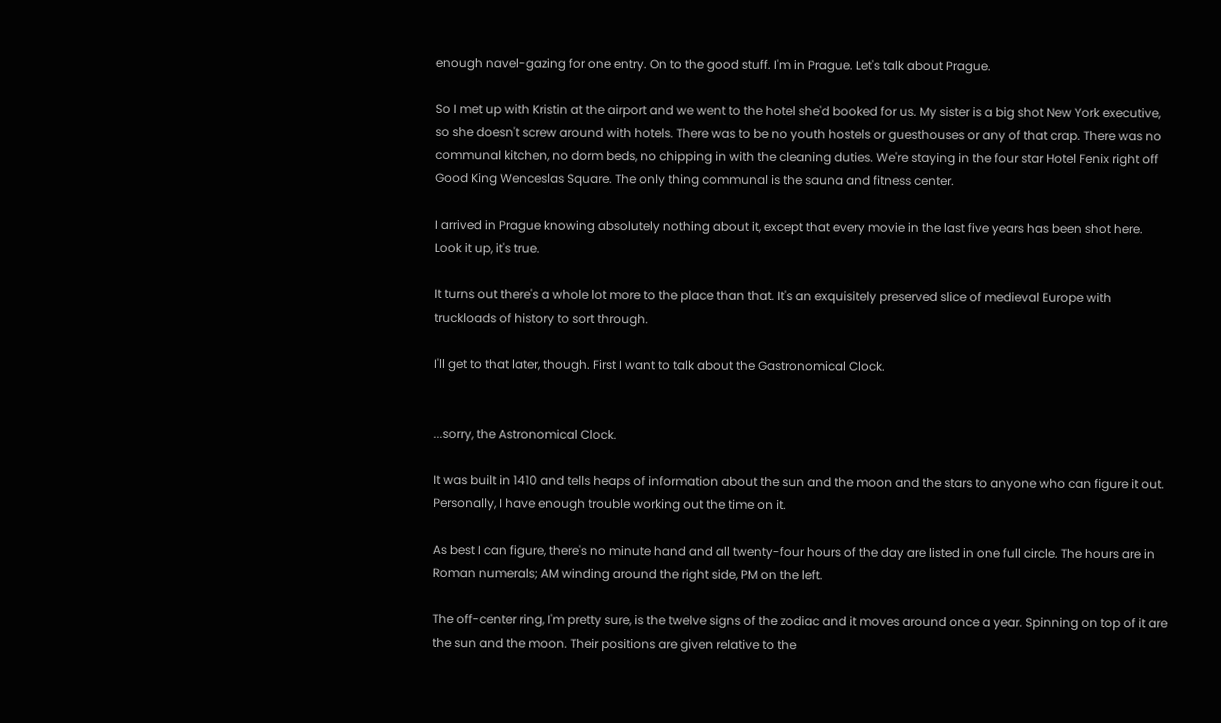enough navel-gazing for one entry. On to the good stuff. I'm in Prague. Let's talk about Prague.

So I met up with Kristin at the airport and we went to the hotel she'd booked for us. My sister is a big shot New York executive, so she doesn't screw around with hotels. There was to be no youth hostels or guesthouses or any of that crap. There was no communal kitchen, no dorm beds, no chipping in with the cleaning duties. We're staying in the four star Hotel Fenix right off Good King Wenceslas Square. The only thing communal is the sauna and fitness center.

I arrived in Prague knowing absolutely nothing about it, except that every movie in the last five years has been shot here. Look it up, it's true.

It turns out there's a whole lot more to the place than that. It's an exquisitely preserved slice of medieval Europe with truckloads of history to sort through.

I'll get to that later, though. First I want to talk about the Gastronomical Clock.


...sorry, the Astronomical Clock.

It was built in 1410 and tells heaps of information about the sun and the moon and the stars to anyone who can figure it out. Personally, I have enough trouble working out the time on it.

As best I can figure, there's no minute hand and all twenty-four hours of the day are listed in one full circle. The hours are in Roman numerals; AM winding around the right side, PM on the left.

The off-center ring, I'm pretty sure, is the twelve signs of the zodiac and it moves around once a year. Spinning on top of it are the sun and the moon. Their positions are given relative to the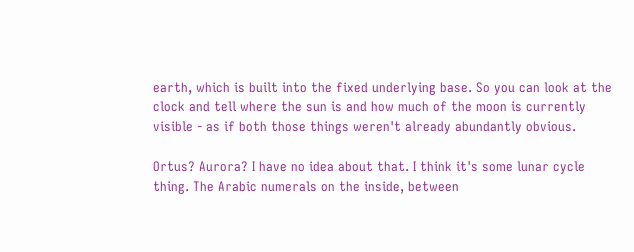earth, which is built into the fixed underlying base. So you can look at the clock and tell where the sun is and how much of the moon is currently visible - as if both those things weren't already abundantly obvious.

Ortus? Aurora? I have no idea about that. I think it's some lunar cycle thing. The Arabic numerals on the inside, between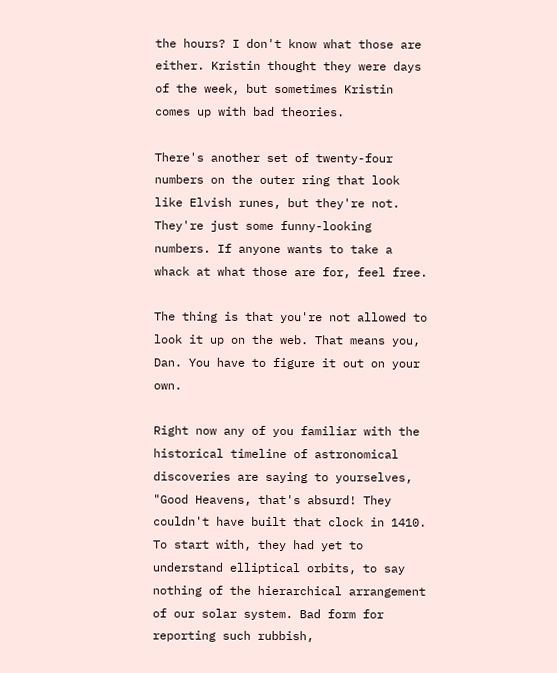the hours? I don't know what those are either. Kristin thought they were days of the week, but sometimes Kristin comes up with bad theories.

There's another set of twenty-four numbers on the outer ring that look like Elvish runes, but they're not. They're just some funny-looking numbers. If anyone wants to take a whack at what those are for, feel free.

The thing is that you're not allowed to look it up on the web. That means you, Dan. You have to figure it out on your own.

Right now any of you familiar with the historical timeline of astronomical discoveries are saying to yourselves, "Good Heavens, that's absurd! They couldn't have built that clock in 1410. To start with, they had yet to understand elliptical orbits, to say nothing of the hierarchical arrangement of our solar system. Bad form for reporting such rubbish,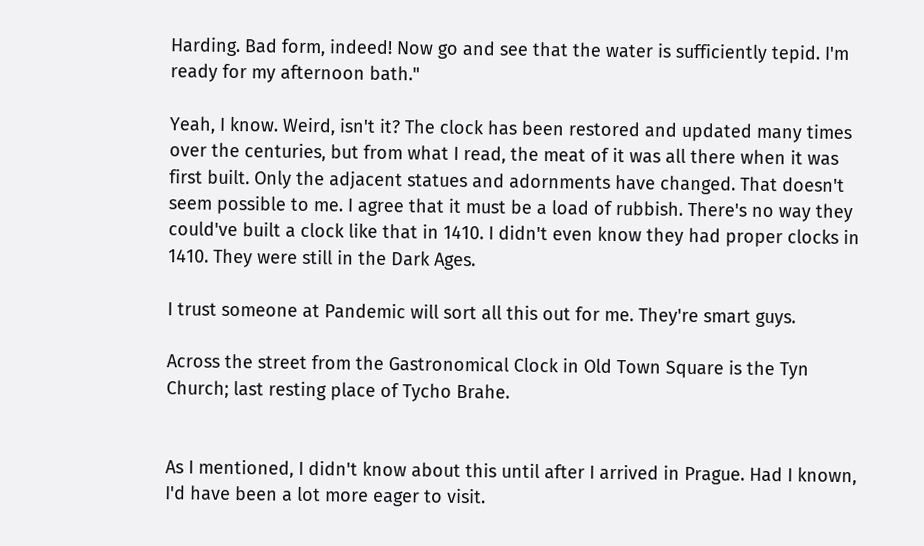Harding. Bad form, indeed! Now go and see that the water is sufficiently tepid. I'm ready for my afternoon bath."

Yeah, I know. Weird, isn't it? The clock has been restored and updated many times over the centuries, but from what I read, the meat of it was all there when it was first built. Only the adjacent statues and adornments have changed. That doesn't seem possible to me. I agree that it must be a load of rubbish. There's no way they could've built a clock like that in 1410. I didn't even know they had proper clocks in 1410. They were still in the Dark Ages.

I trust someone at Pandemic will sort all this out for me. They're smart guys.

Across the street from the Gastronomical Clock in Old Town Square is the Tyn Church; last resting place of Tycho Brahe.


As I mentioned, I didn't know about this until after I arrived in Prague. Had I known, I'd have been a lot more eager to visit.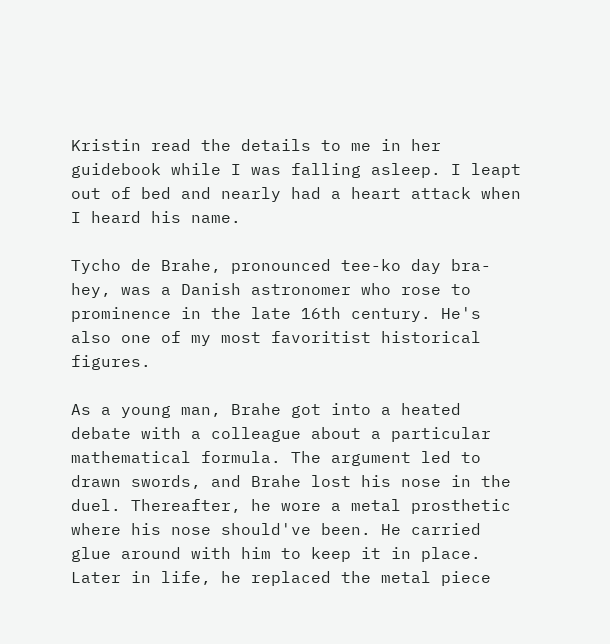Kristin read the details to me in her guidebook while I was falling asleep. I leapt out of bed and nearly had a heart attack when I heard his name.

Tycho de Brahe, pronounced tee-ko day bra-hey, was a Danish astronomer who rose to prominence in the late 16th century. He's also one of my most favoritist historical figures.

As a young man, Brahe got into a heated debate with a colleague about a particular mathematical formula. The argument led to drawn swords, and Brahe lost his nose in the duel. Thereafter, he wore a metal prosthetic where his nose should've been. He carried glue around with him to keep it in place. Later in life, he replaced the metal piece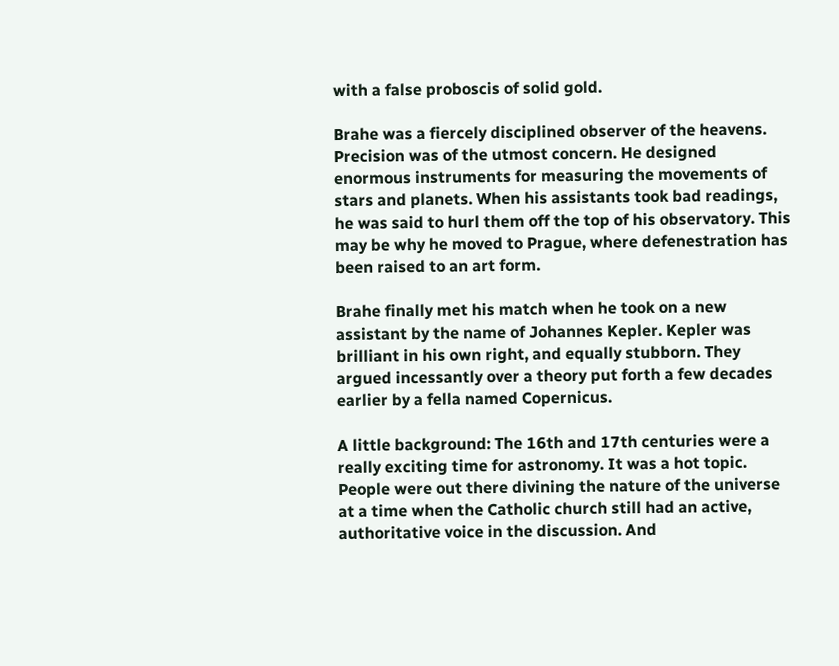with a false proboscis of solid gold.

Brahe was a fiercely disciplined observer of the heavens. Precision was of the utmost concern. He designed enormous instruments for measuring the movements of stars and planets. When his assistants took bad readings, he was said to hurl them off the top of his observatory. This may be why he moved to Prague, where defenestration has been raised to an art form.

Brahe finally met his match when he took on a new assistant by the name of Johannes Kepler. Kepler was brilliant in his own right, and equally stubborn. They argued incessantly over a theory put forth a few decades earlier by a fella named Copernicus.

A little background: The 16th and 17th centuries were a really exciting time for astronomy. It was a hot topic. People were out there divining the nature of the universe at a time when the Catholic church still had an active, authoritative voice in the discussion. And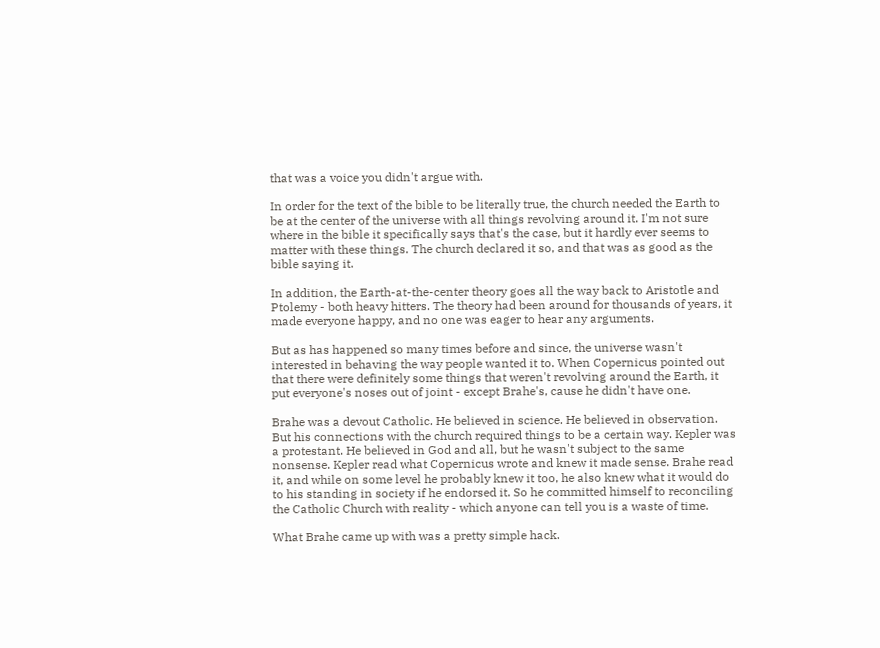that was a voice you didn't argue with.

In order for the text of the bible to be literally true, the church needed the Earth to be at the center of the universe with all things revolving around it. I'm not sure where in the bible it specifically says that's the case, but it hardly ever seems to matter with these things. The church declared it so, and that was as good as the bible saying it.

In addition, the Earth-at-the-center theory goes all the way back to Aristotle and Ptolemy - both heavy hitters. The theory had been around for thousands of years, it made everyone happy, and no one was eager to hear any arguments.

But as has happened so many times before and since, the universe wasn't interested in behaving the way people wanted it to. When Copernicus pointed out that there were definitely some things that weren't revolving around the Earth, it put everyone's noses out of joint - except Brahe's, cause he didn't have one.

Brahe was a devout Catholic. He believed in science. He believed in observation. But his connections with the church required things to be a certain way. Kepler was a protestant. He believed in God and all, but he wasn't subject to the same nonsense. Kepler read what Copernicus wrote and knew it made sense. Brahe read it, and while on some level he probably knew it too, he also knew what it would do to his standing in society if he endorsed it. So he committed himself to reconciling the Catholic Church with reality - which anyone can tell you is a waste of time.

What Brahe came up with was a pretty simple hack.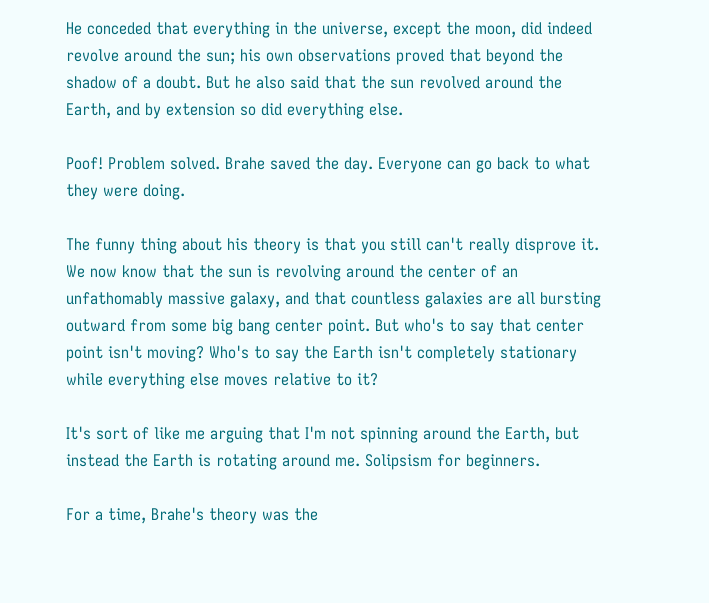He conceded that everything in the universe, except the moon, did indeed revolve around the sun; his own observations proved that beyond the shadow of a doubt. But he also said that the sun revolved around the Earth, and by extension so did everything else.

Poof! Problem solved. Brahe saved the day. Everyone can go back to what they were doing.

The funny thing about his theory is that you still can't really disprove it. We now know that the sun is revolving around the center of an unfathomably massive galaxy, and that countless galaxies are all bursting outward from some big bang center point. But who's to say that center point isn't moving? Who's to say the Earth isn't completely stationary while everything else moves relative to it?

It's sort of like me arguing that I'm not spinning around the Earth, but instead the Earth is rotating around me. Solipsism for beginners.

For a time, Brahe's theory was the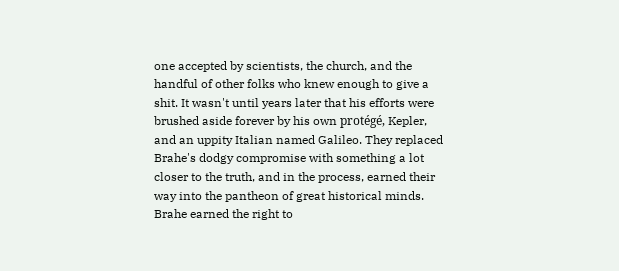one accepted by scientists, the church, and the handful of other folks who knew enough to give a shit. It wasn't until years later that his efforts were brushed aside forever by his own protégé, Kepler, and an uppity Italian named Galileo. They replaced Brahe's dodgy compromise with something a lot closer to the truth, and in the process, earned their way into the pantheon of great historical minds. Brahe earned the right to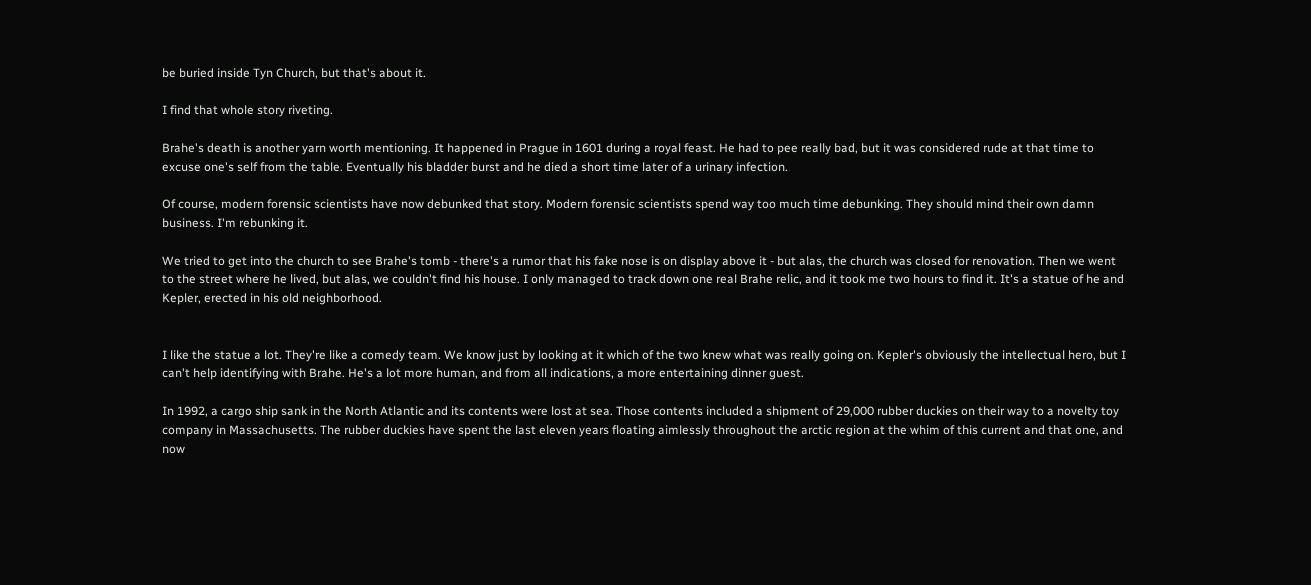be buried inside Tyn Church, but that's about it.

I find that whole story riveting.

Brahe's death is another yarn worth mentioning. It happened in Prague in 1601 during a royal feast. He had to pee really bad, but it was considered rude at that time to excuse one's self from the table. Eventually his bladder burst and he died a short time later of a urinary infection.

Of course, modern forensic scientists have now debunked that story. Modern forensic scientists spend way too much time debunking. They should mind their own damn business. I'm rebunking it.

We tried to get into the church to see Brahe's tomb - there's a rumor that his fake nose is on display above it - but alas, the church was closed for renovation. Then we went to the street where he lived, but alas, we couldn't find his house. I only managed to track down one real Brahe relic, and it took me two hours to find it. It's a statue of he and Kepler, erected in his old neighborhood.


I like the statue a lot. They're like a comedy team. We know just by looking at it which of the two knew what was really going on. Kepler's obviously the intellectual hero, but I can't help identifying with Brahe. He's a lot more human, and from all indications, a more entertaining dinner guest.

In 1992, a cargo ship sank in the North Atlantic and its contents were lost at sea. Those contents included a shipment of 29,000 rubber duckies on their way to a novelty toy company in Massachusetts. The rubber duckies have spent the last eleven years floating aimlessly throughout the arctic region at the whim of this current and that one, and now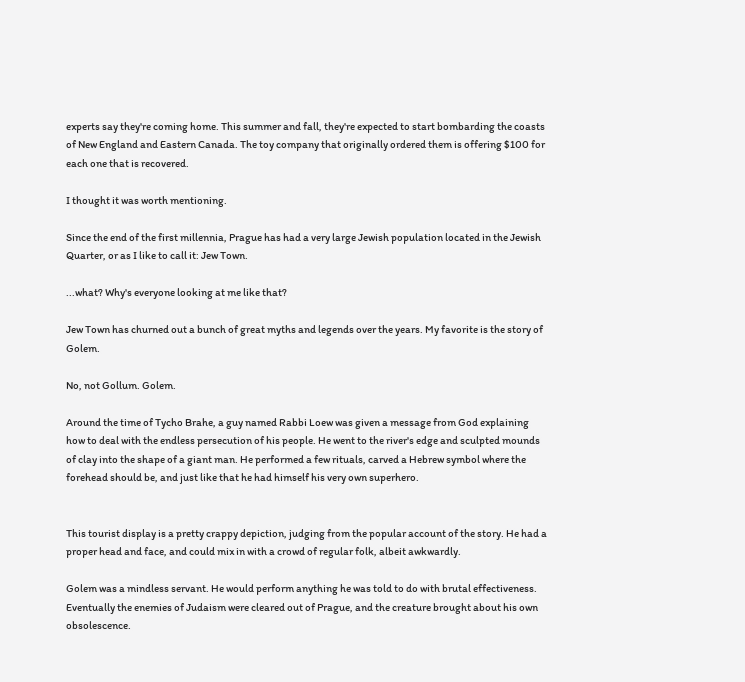experts say they're coming home. This summer and fall, they're expected to start bombarding the coasts of New England and Eastern Canada. The toy company that originally ordered them is offering $100 for each one that is recovered.

I thought it was worth mentioning.

Since the end of the first millennia, Prague has had a very large Jewish population located in the Jewish Quarter, or as I like to call it: Jew Town.

...what? Why's everyone looking at me like that?

Jew Town has churned out a bunch of great myths and legends over the years. My favorite is the story of Golem.

No, not Gollum. Golem.

Around the time of Tycho Brahe, a guy named Rabbi Loew was given a message from God explaining how to deal with the endless persecution of his people. He went to the river's edge and sculpted mounds of clay into the shape of a giant man. He performed a few rituals, carved a Hebrew symbol where the forehead should be, and just like that he had himself his very own superhero.


This tourist display is a pretty crappy depiction, judging from the popular account of the story. He had a proper head and face, and could mix in with a crowd of regular folk, albeit awkwardly.

Golem was a mindless servant. He would perform anything he was told to do with brutal effectiveness. Eventually the enemies of Judaism were cleared out of Prague, and the creature brought about his own obsolescence.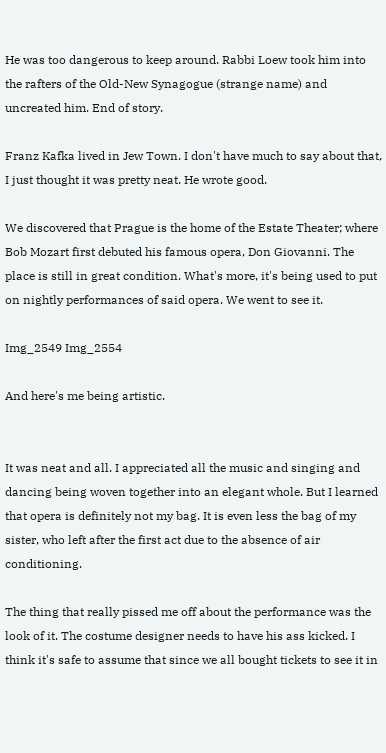He was too dangerous to keep around. Rabbi Loew took him into the rafters of the Old-New Synagogue (strange name) and uncreated him. End of story.

Franz Kafka lived in Jew Town. I don't have much to say about that, I just thought it was pretty neat. He wrote good.

We discovered that Prague is the home of the Estate Theater; where Bob Mozart first debuted his famous opera, Don Giovanni. The place is still in great condition. What's more, it's being used to put on nightly performances of said opera. We went to see it.

Img_2549 Img_2554

And here's me being artistic.


It was neat and all. I appreciated all the music and singing and dancing being woven together into an elegant whole. But I learned that opera is definitely not my bag. It is even less the bag of my sister, who left after the first act due to the absence of air conditioning.

The thing that really pissed me off about the performance was the look of it. The costume designer needs to have his ass kicked. I think it's safe to assume that since we all bought tickets to see it in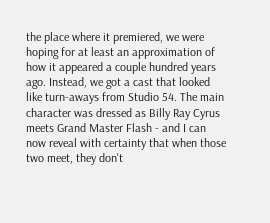the place where it premiered, we were hoping for at least an approximation of how it appeared a couple hundred years ago. Instead, we got a cast that looked like turn-aways from Studio 54. The main character was dressed as Billy Ray Cyrus meets Grand Master Flash - and I can now reveal with certainty that when those two meet, they don't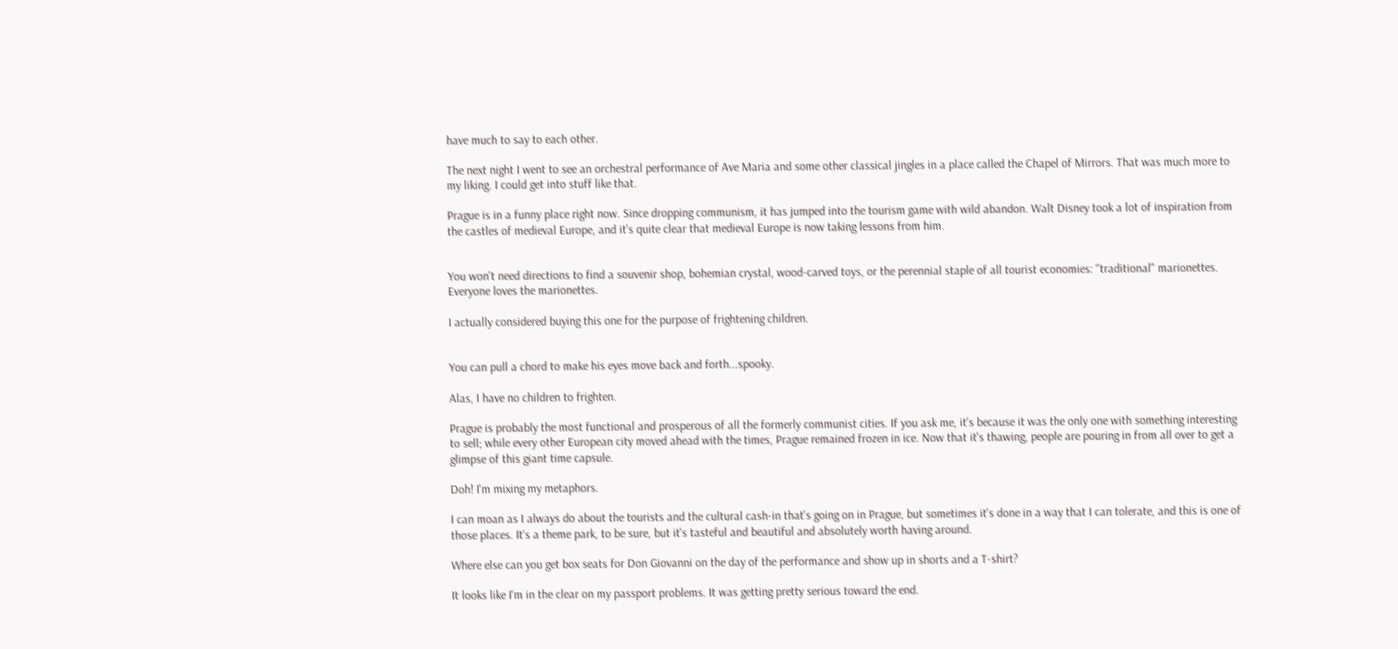have much to say to each other.

The next night I went to see an orchestral performance of Ave Maria and some other classical jingles in a place called the Chapel of Mirrors. That was much more to my liking. I could get into stuff like that.

Prague is in a funny place right now. Since dropping communism, it has jumped into the tourism game with wild abandon. Walt Disney took a lot of inspiration from the castles of medieval Europe, and it's quite clear that medieval Europe is now taking lessons from him.


You won't need directions to find a souvenir shop, bohemian crystal, wood-carved toys, or the perennial staple of all tourist economies: "traditional" marionettes. Everyone loves the marionettes.

I actually considered buying this one for the purpose of frightening children.


You can pull a chord to make his eyes move back and forth...spooky.

Alas, I have no children to frighten.

Prague is probably the most functional and prosperous of all the formerly communist cities. If you ask me, it's because it was the only one with something interesting to sell; while every other European city moved ahead with the times, Prague remained frozen in ice. Now that it's thawing, people are pouring in from all over to get a glimpse of this giant time capsule.

Doh! I'm mixing my metaphors.

I can moan as I always do about the tourists and the cultural cash-in that's going on in Prague, but sometimes it's done in a way that I can tolerate, and this is one of those places. It's a theme park, to be sure, but it's tasteful and beautiful and absolutely worth having around.

Where else can you get box seats for Don Giovanni on the day of the performance and show up in shorts and a T-shirt?

It looks like I'm in the clear on my passport problems. It was getting pretty serious toward the end.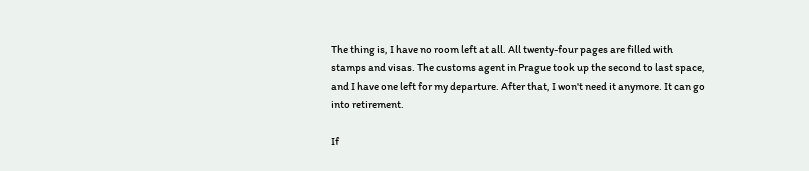The thing is, I have no room left at all. All twenty-four pages are filled with stamps and visas. The customs agent in Prague took up the second to last space, and I have one left for my departure. After that, I won't need it anymore. It can go into retirement.

If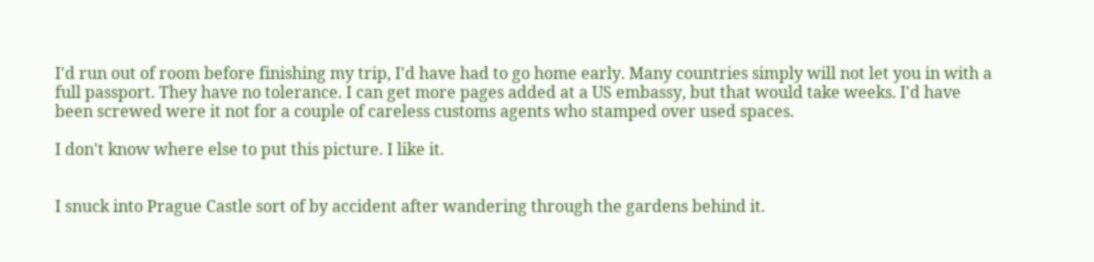I'd run out of room before finishing my trip, I'd have had to go home early. Many countries simply will not let you in with a full passport. They have no tolerance. I can get more pages added at a US embassy, but that would take weeks. I'd have been screwed were it not for a couple of careless customs agents who stamped over used spaces.

I don't know where else to put this picture. I like it.


I snuck into Prague Castle sort of by accident after wandering through the gardens behind it.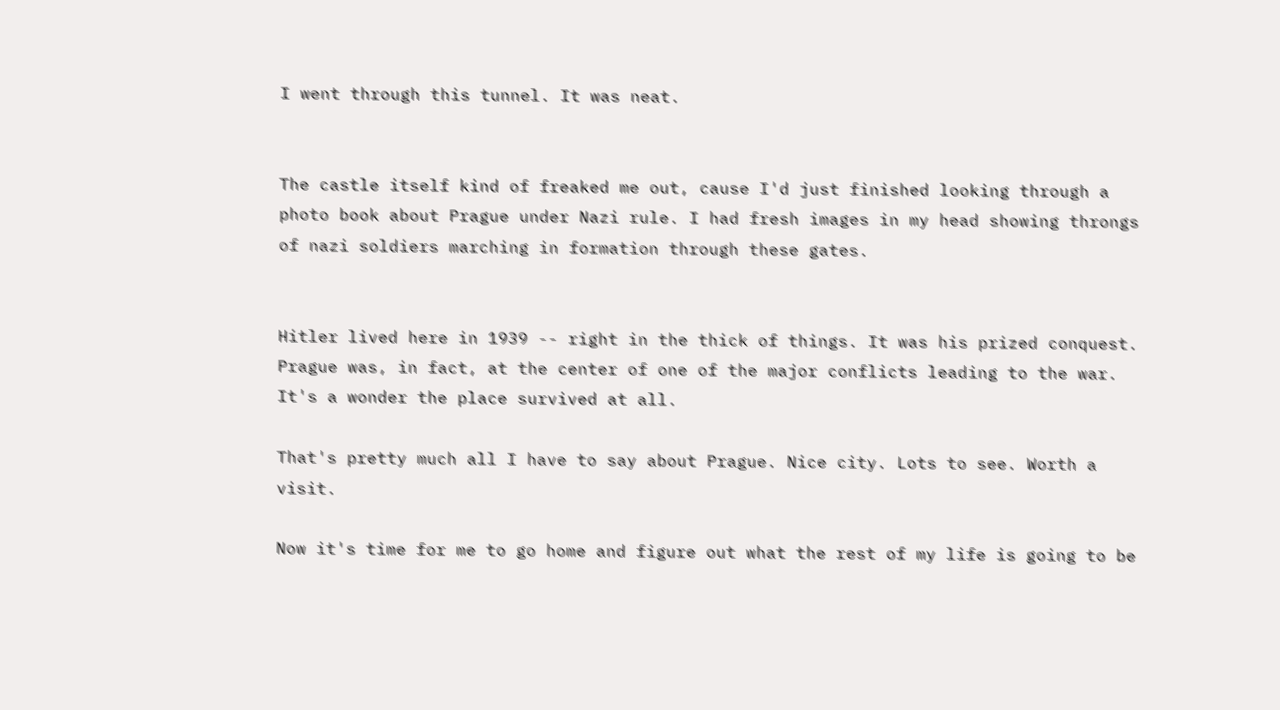I went through this tunnel. It was neat.


The castle itself kind of freaked me out, cause I'd just finished looking through a photo book about Prague under Nazi rule. I had fresh images in my head showing throngs of nazi soldiers marching in formation through these gates.


Hitler lived here in 1939 -- right in the thick of things. It was his prized conquest. Prague was, in fact, at the center of one of the major conflicts leading to the war. It's a wonder the place survived at all.

That's pretty much all I have to say about Prague. Nice city. Lots to see. Worth a visit.

Now it's time for me to go home and figure out what the rest of my life is going to be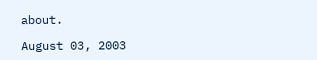about.

August 03, 2003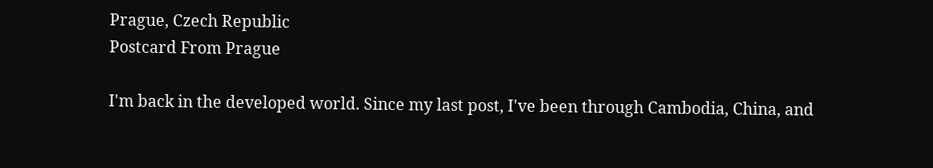Prague, Czech Republic
Postcard From Prague

I'm back in the developed world. Since my last post, I've been through Cambodia, China, and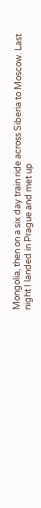Mongolia, then on a six day train ride across Siberia to Moscow. Last night I landed in Prague and met up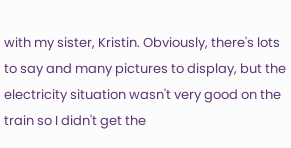with my sister, Kristin. Obviously, there's lots to say and many pictures to display, but the electricity situation wasn't very good on the train so I didn't get the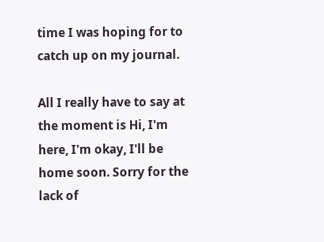time I was hoping for to catch up on my journal.

All I really have to say at the moment is Hi, I'm here, I'm okay, I'll be home soon. Sorry for the lack of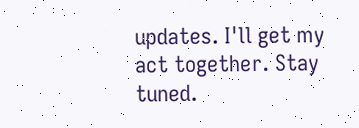updates. I'll get my act together. Stay tuned.